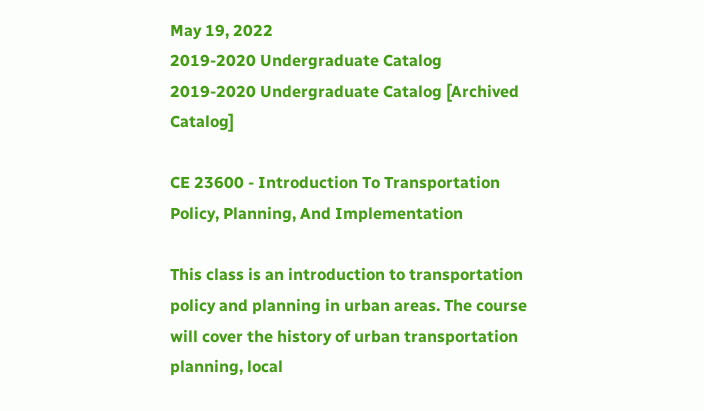May 19, 2022
2019-2020 Undergraduate Catalog
2019-2020 Undergraduate Catalog [Archived Catalog]

CE 23600 - Introduction To Transportation Policy, Planning, And Implementation

This class is an introduction to transportation policy and planning in urban areas. The course will cover the history of urban transportation planning, local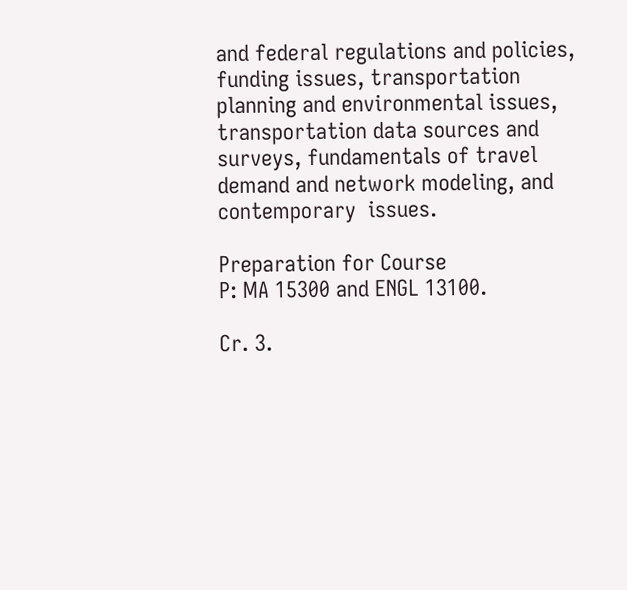and federal regulations and policies, funding issues, transportation planning and environmental issues, transportation data sources and surveys, fundamentals of travel demand and network modeling, and contemporary  issues.

Preparation for Course
P: MA 15300 and ENGL 13100.

Cr. 3.